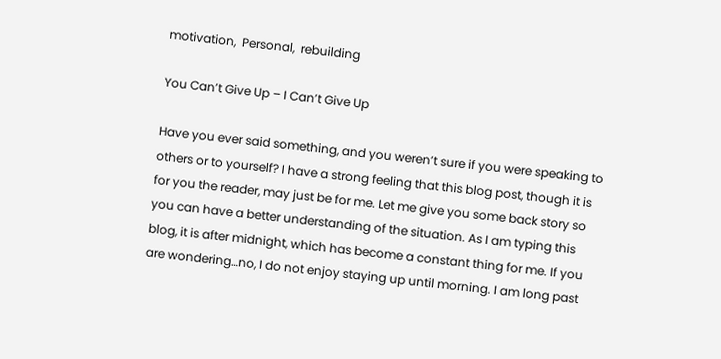motivation,  Personal,  rebuilding

You Can’t Give Up – I Can’t Give Up

Have you ever said something, and you weren’t sure if you were speaking to others or to yourself? I have a strong feeling that this blog post, though it is for you the reader, may just be for me. Let me give you some back story so you can have a better understanding of the situation. As I am typing this blog, it is after midnight, which has become a constant thing for me. If you are wondering…no, I do not enjoy staying up until morning. I am long past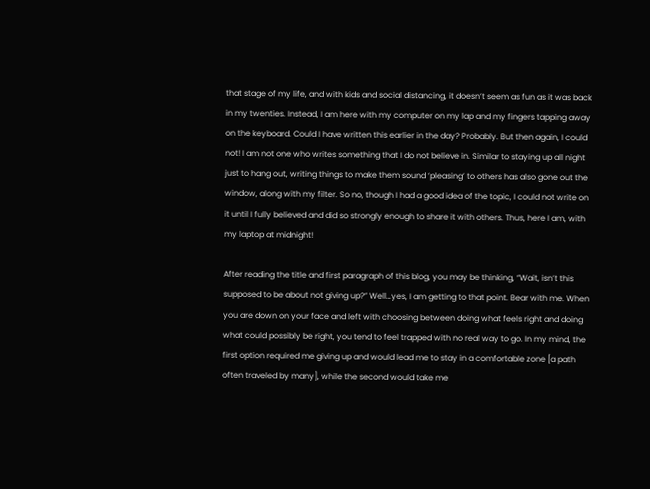that stage of my life, and with kids and social distancing, it doesn’t seem as fun as it was back in my twenties. Instead, I am here with my computer on my lap and my fingers tapping away on the keyboard. Could I have written this earlier in the day? Probably. But then again, I could not! I am not one who writes something that I do not believe in. Similar to staying up all night just to hang out, writing things to make them sound ‘pleasing’ to others has also gone out the window, along with my filter. So no, though I had a good idea of the topic, I could not write on it until I fully believed and did so strongly enough to share it with others. Thus, here I am, with my laptop at midnight!

After reading the title and first paragraph of this blog, you may be thinking, “Wait, isn’t this supposed to be about not giving up?” Well…yes, I am getting to that point. Bear with me. When you are down on your face and left with choosing between doing what feels right and doing what could possibly be right, you tend to feel trapped with no real way to go. In my mind, the first option required me giving up and would lead me to stay in a comfortable zone [a path often traveled by many], while the second would take me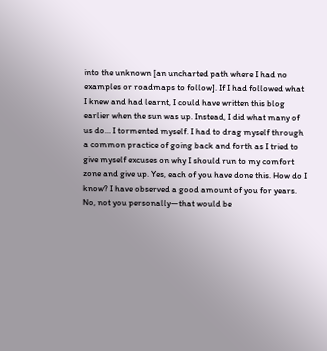into the unknown [an uncharted path where I had no examples or roadmaps to follow]. If I had followed what I knew and had learnt, I could have written this blog earlier when the sun was up. Instead, I did what many of us do… I tormented myself. I had to drag myself through a common practice of going back and forth as I tried to give myself excuses on why I should run to my comfort zone and give up. Yes, each of you have done this. How do I know? I have observed a good amount of you for years. No, not you personally—that would be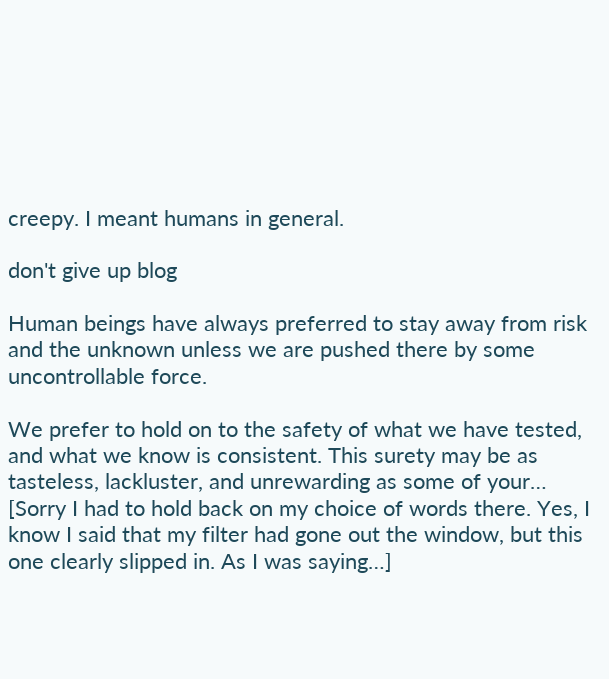creepy. I meant humans in general.

don't give up blog

Human beings have always preferred to stay away from risk and the unknown unless we are pushed there by some uncontrollable force.

We prefer to hold on to the safety of what we have tested, and what we know is consistent. This surety may be as tasteless, lackluster, and unrewarding as some of your… [Sorry I had to hold back on my choice of words there. Yes, I know I said that my filter had gone out the window, but this one clearly slipped in. As I was saying…]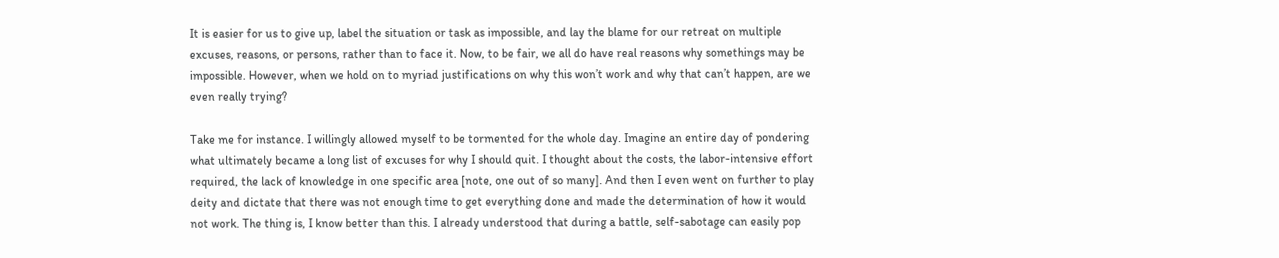It is easier for us to give up, label the situation or task as impossible, and lay the blame for our retreat on multiple excuses, reasons, or persons, rather than to face it. Now, to be fair, we all do have real reasons why somethings may be impossible. However, when we hold on to myriad justifications on why this won’t work and why that can’t happen, are we even really trying?

Take me for instance. I willingly allowed myself to be tormented for the whole day. Imagine an entire day of pondering what ultimately became a long list of excuses for why I should quit. I thought about the costs, the labor-intensive effort required, the lack of knowledge in one specific area [note, one out of so many]. And then I even went on further to play deity and dictate that there was not enough time to get everything done and made the determination of how it would not work. The thing is, I know better than this. I already understood that during a battle, self-sabotage can easily pop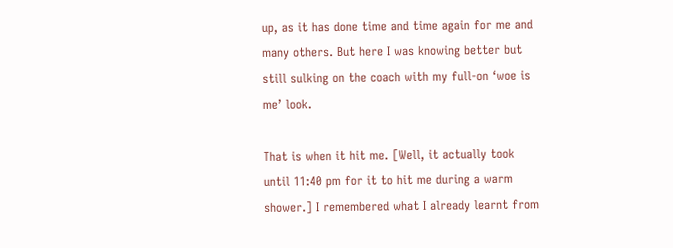up, as it has done time and time again for me and many others. But here I was knowing better but still sulking on the coach with my full-on ‘woe is me’ look.

That is when it hit me. [Well, it actually took until 11:40 pm for it to hit me during a warm shower.] I remembered what I already learnt from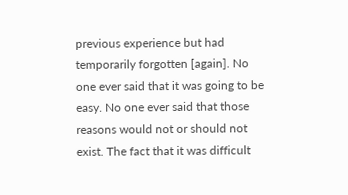previous experience but had temporarily forgotten [again]. No one ever said that it was going to be easy. No one ever said that those reasons would not or should not exist. The fact that it was difficult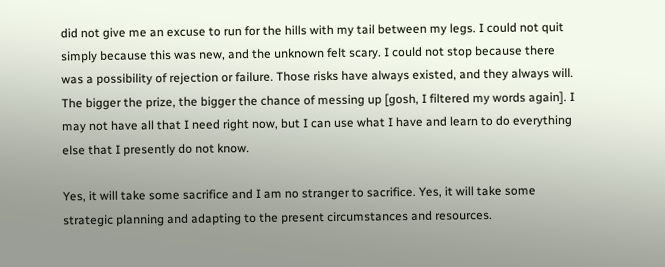did not give me an excuse to run for the hills with my tail between my legs. I could not quit simply because this was new, and the unknown felt scary. I could not stop because there was a possibility of rejection or failure. Those risks have always existed, and they always will. The bigger the prize, the bigger the chance of messing up [gosh, I filtered my words again]. I may not have all that I need right now, but I can use what I have and learn to do everything else that I presently do not know.

Yes, it will take some sacrifice and I am no stranger to sacrifice. Yes, it will take some strategic planning and adapting to the present circumstances and resources.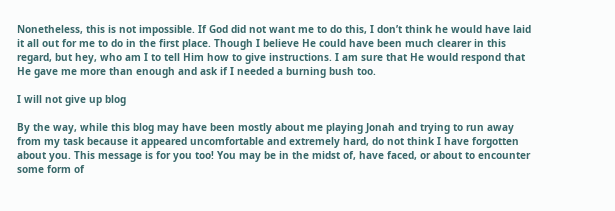Nonetheless, this is not impossible. If God did not want me to do this, I don’t think he would have laid it all out for me to do in the first place. Though I believe He could have been much clearer in this regard, but hey, who am I to tell Him how to give instructions. I am sure that He would respond that He gave me more than enough and ask if I needed a burning bush too.

I will not give up blog

By the way, while this blog may have been mostly about me playing Jonah and trying to run away from my task because it appeared uncomfortable and extremely hard, do not think I have forgotten about you. This message is for you too! You may be in the midst of, have faced, or about to encounter some form of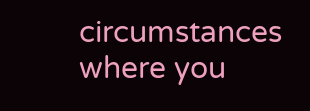circumstances where you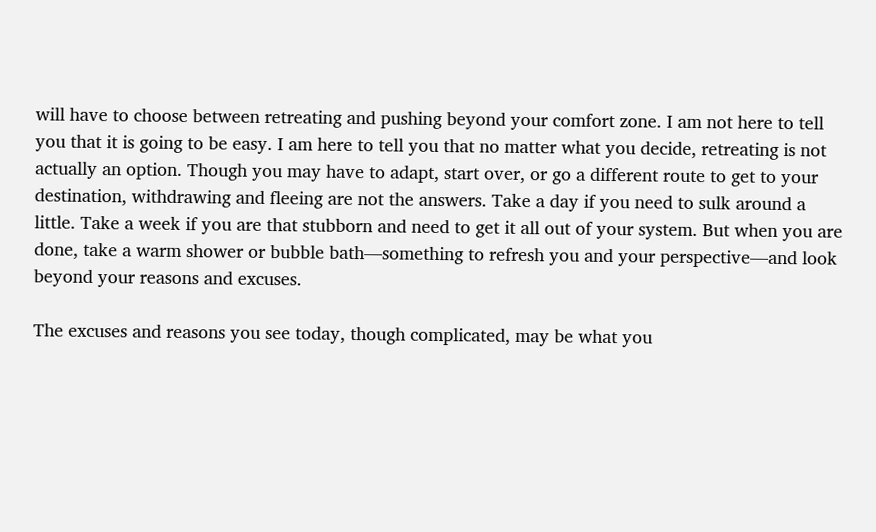will have to choose between retreating and pushing beyond your comfort zone. I am not here to tell you that it is going to be easy. I am here to tell you that no matter what you decide, retreating is not actually an option. Though you may have to adapt, start over, or go a different route to get to your destination, withdrawing and fleeing are not the answers. Take a day if you need to sulk around a little. Take a week if you are that stubborn and need to get it all out of your system. But when you are done, take a warm shower or bubble bath—something to refresh you and your perspective—and look beyond your reasons and excuses.

The excuses and reasons you see today, though complicated, may be what you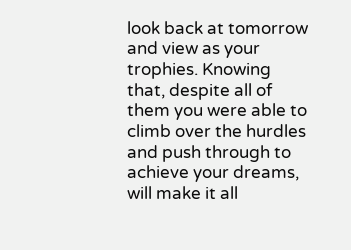look back at tomorrow and view as your trophies. Knowing that, despite all of them you were able to climb over the hurdles and push through to achieve your dreams, will make it all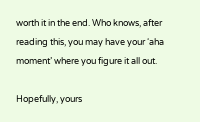worth it in the end. Who knows, after reading this, you may have your ‘aha moment’ where you figure it all out.

Hopefully, yours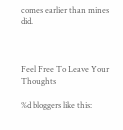comes earlier than mines did.



Feel Free To Leave Your Thoughts

%d bloggers like this: